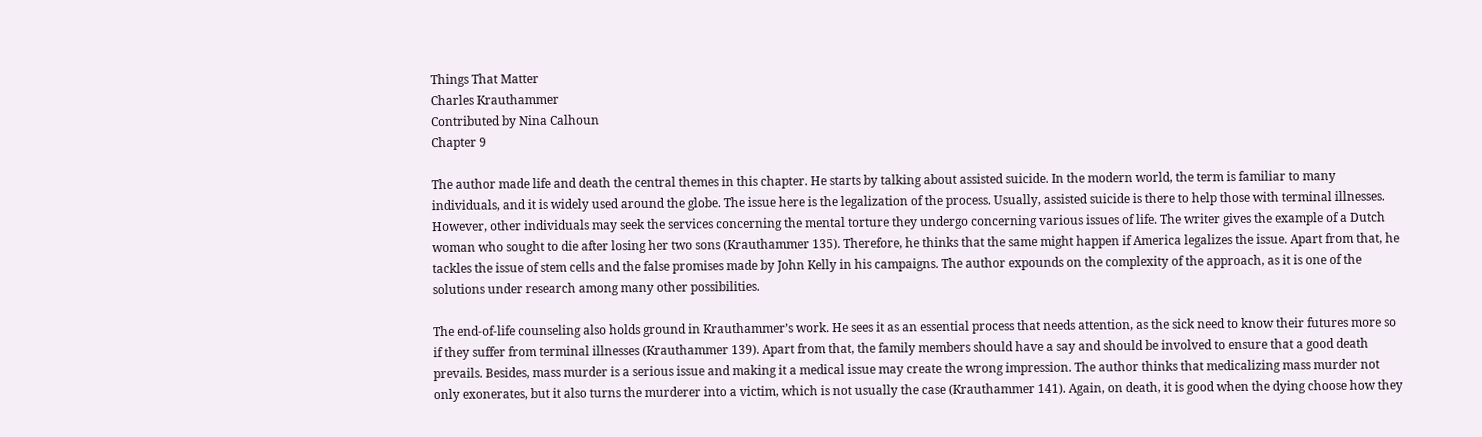Things That Matter
Charles Krauthammer
Contributed by Nina Calhoun
Chapter 9

The author made life and death the central themes in this chapter. He starts by talking about assisted suicide. In the modern world, the term is familiar to many individuals, and it is widely used around the globe. The issue here is the legalization of the process. Usually, assisted suicide is there to help those with terminal illnesses. However, other individuals may seek the services concerning the mental torture they undergo concerning various issues of life. The writer gives the example of a Dutch woman who sought to die after losing her two sons (Krauthammer 135). Therefore, he thinks that the same might happen if America legalizes the issue. Apart from that, he tackles the issue of stem cells and the false promises made by John Kelly in his campaigns. The author expounds on the complexity of the approach, as it is one of the solutions under research among many other possibilities.

The end-of-life counseling also holds ground in Krauthammer’s work. He sees it as an essential process that needs attention, as the sick need to know their futures more so if they suffer from terminal illnesses (Krauthammer 139). Apart from that, the family members should have a say and should be involved to ensure that a good death prevails. Besides, mass murder is a serious issue and making it a medical issue may create the wrong impression. The author thinks that medicalizing mass murder not only exonerates, but it also turns the murderer into a victim, which is not usually the case (Krauthammer 141). Again, on death, it is good when the dying choose how they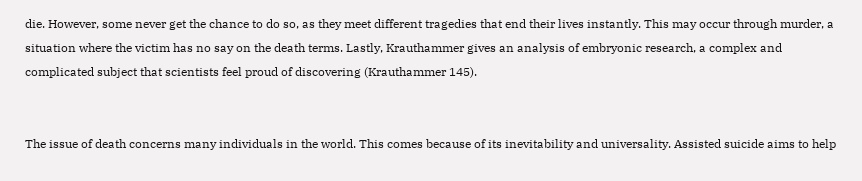die. However, some never get the chance to do so, as they meet different tragedies that end their lives instantly. This may occur through murder, a situation where the victim has no say on the death terms. Lastly, Krauthammer gives an analysis of embryonic research, a complex and complicated subject that scientists feel proud of discovering (Krauthammer 145).


The issue of death concerns many individuals in the world. This comes because of its inevitability and universality. Assisted suicide aims to help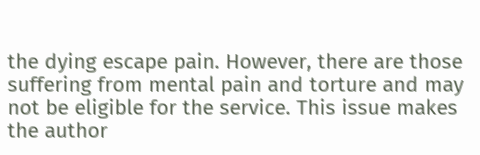the dying escape pain. However, there are those suffering from mental pain and torture and may not be eligible for the service. This issue makes the author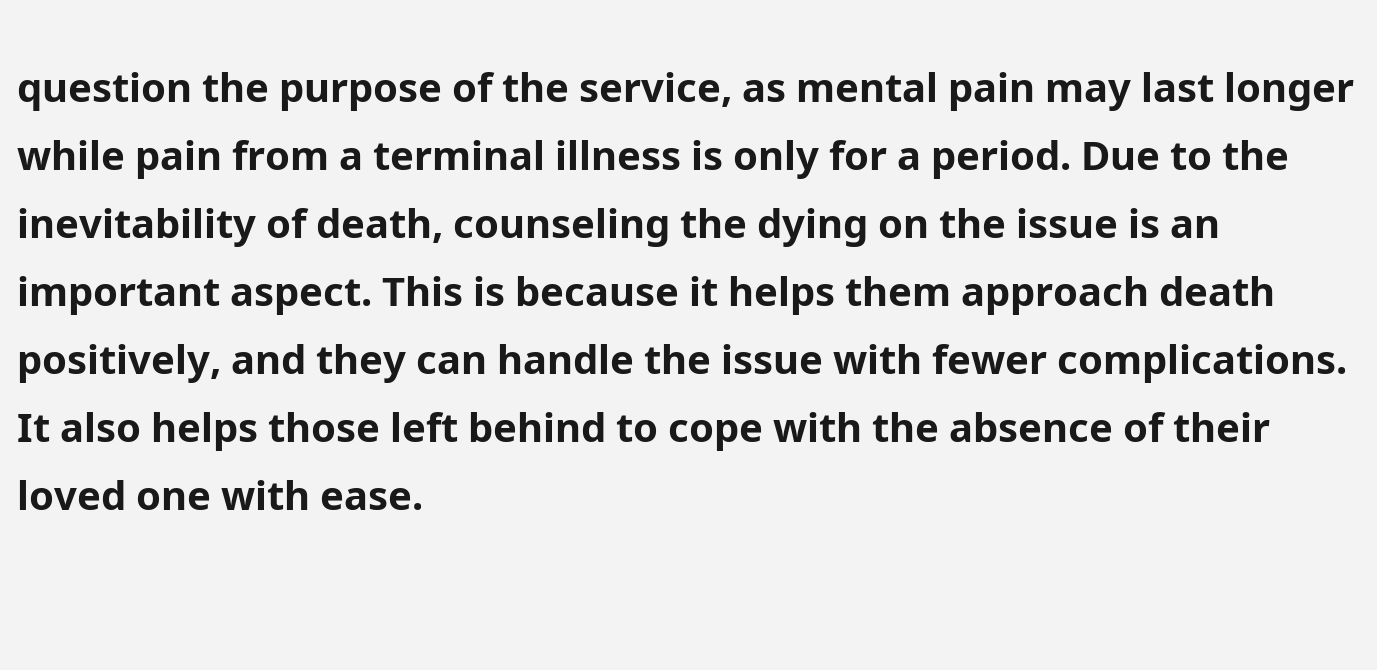question the purpose of the service, as mental pain may last longer while pain from a terminal illness is only for a period. Due to the inevitability of death, counseling the dying on the issue is an important aspect. This is because it helps them approach death positively, and they can handle the issue with fewer complications. It also helps those left behind to cope with the absence of their loved one with ease.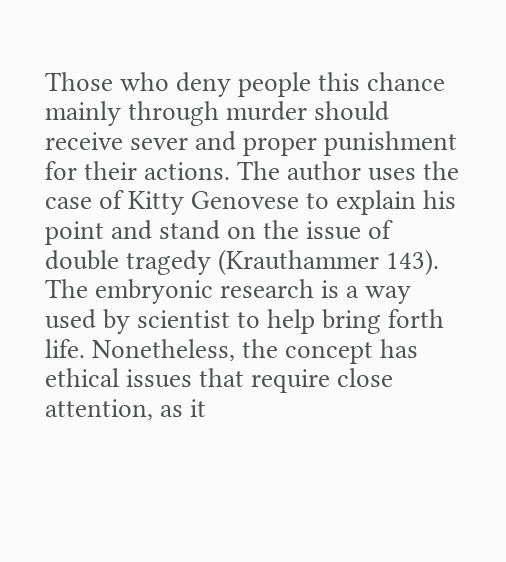Those who deny people this chance mainly through murder should receive sever and proper punishment for their actions. The author uses the case of Kitty Genovese to explain his point and stand on the issue of double tragedy (Krauthammer 143). The embryonic research is a way used by scientist to help bring forth life. Nonetheless, the concept has ethical issues that require close attention, as it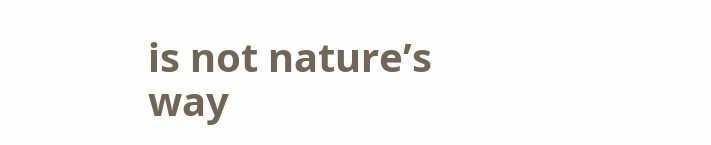is not nature’s way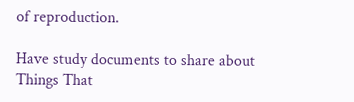of reproduction.

Have study documents to share about Things That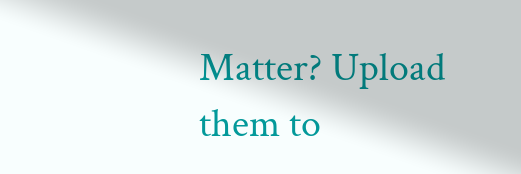Matter? Upload them to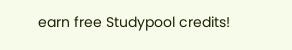earn free Studypool credits!